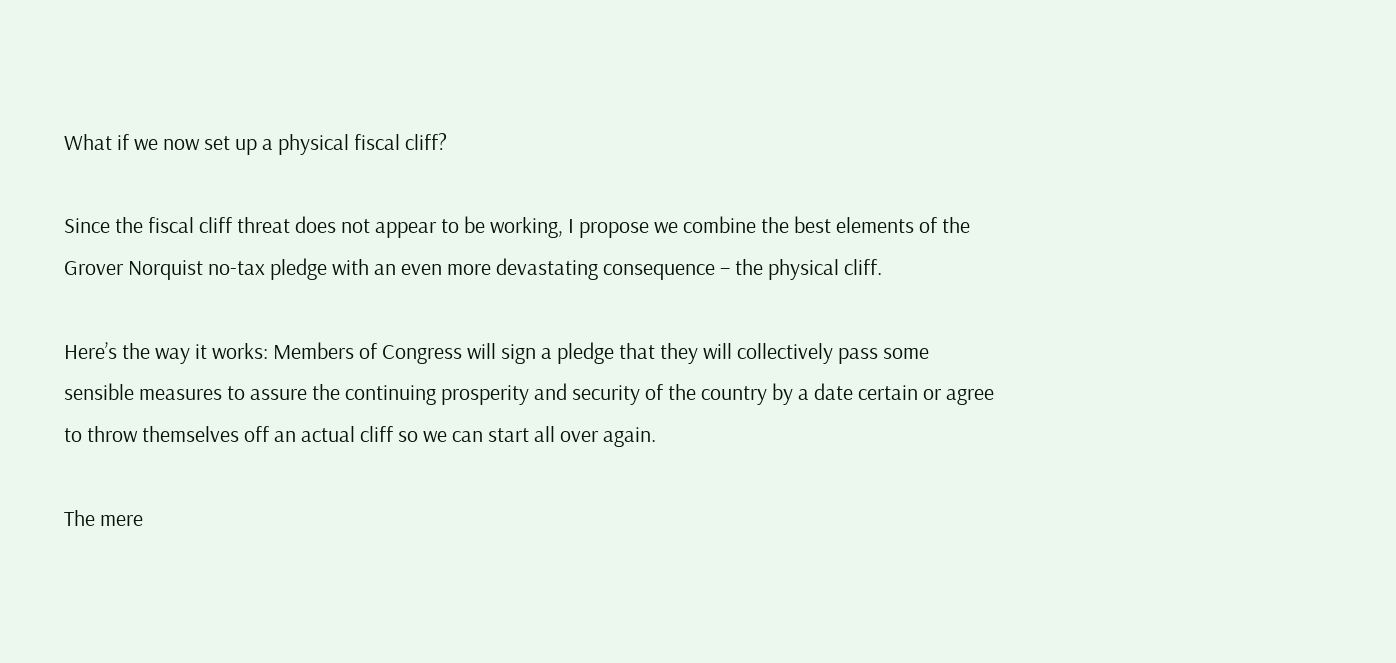What if we now set up a physical fiscal cliff?

Since the fiscal cliff threat does not appear to be working, I propose we combine the best elements of the Grover Norquist no-tax pledge with an even more devastating consequence – the physical cliff.

Here’s the way it works: Members of Congress will sign a pledge that they will collectively pass some sensible measures to assure the continuing prosperity and security of the country by a date certain or agree to throw themselves off an actual cliff so we can start all over again.

The mere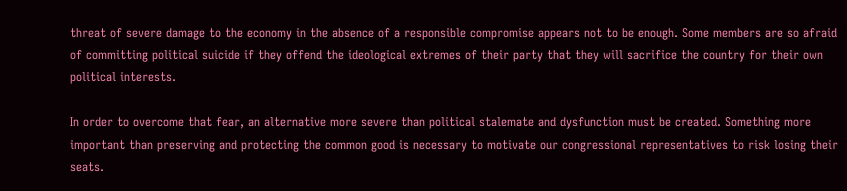threat of severe damage to the economy in the absence of a responsible compromise appears not to be enough. Some members are so afraid of committing political suicide if they offend the ideological extremes of their party that they will sacrifice the country for their own political interests.

In order to overcome that fear, an alternative more severe than political stalemate and dysfunction must be created. Something more important than preserving and protecting the common good is necessary to motivate our congressional representatives to risk losing their seats.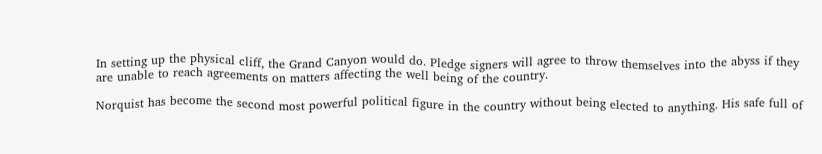In setting up the physical cliff, the Grand Canyon would do. Pledge signers will agree to throw themselves into the abyss if they are unable to reach agreements on matters affecting the well being of the country.

Norquist has become the second most powerful political figure in the country without being elected to anything. His safe full of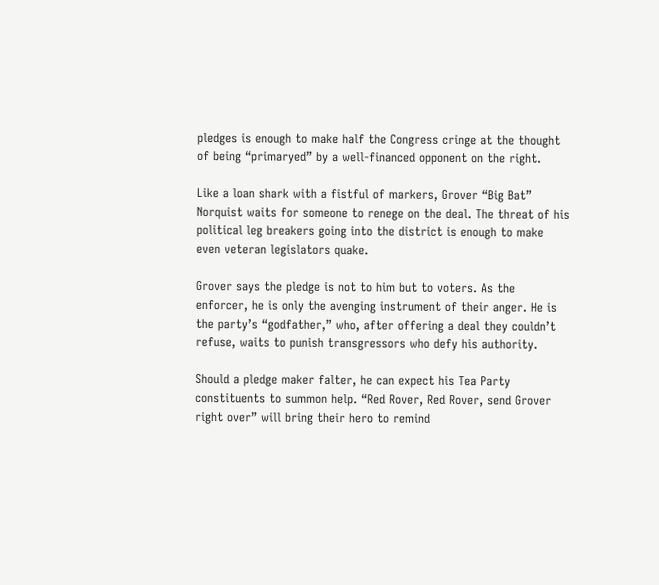pledges is enough to make half the Congress cringe at the thought of being “primaryed” by a well-financed opponent on the right.

Like a loan shark with a fistful of markers, Grover “Big Bat” Norquist waits for someone to renege on the deal. The threat of his political leg breakers going into the district is enough to make even veteran legislators quake.

Grover says the pledge is not to him but to voters. As the enforcer, he is only the avenging instrument of their anger. He is the party’s “godfather,” who, after offering a deal they couldn’t refuse, waits to punish transgressors who defy his authority.

Should a pledge maker falter, he can expect his Tea Party constituents to summon help. “Red Rover, Red Rover, send Grover right over” will bring their hero to remind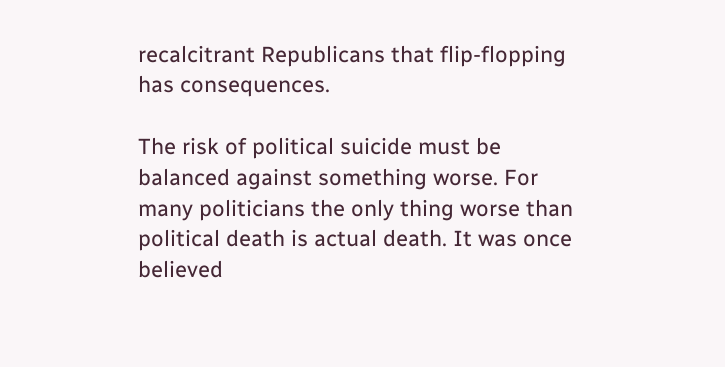recalcitrant Republicans that flip-flopping has consequences.

The risk of political suicide must be balanced against something worse. For many politicians the only thing worse than political death is actual death. It was once believed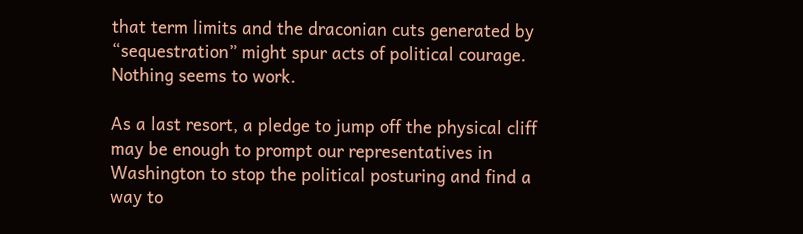that term limits and the draconian cuts generated by “sequestration” might spur acts of political courage. Nothing seems to work.

As a last resort, a pledge to jump off the physical cliff may be enough to prompt our representatives in Washington to stop the political posturing and find a way to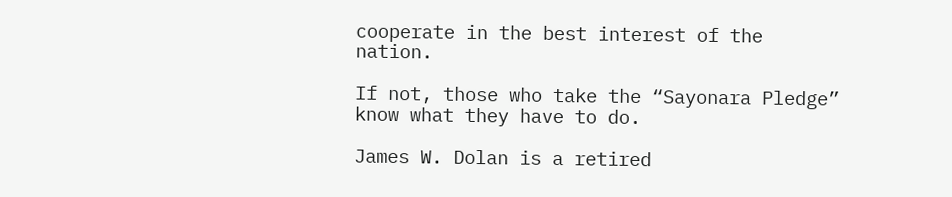cooperate in the best interest of the nation.

If not, those who take the “Sayonara Pledge” know what they have to do.

James W. Dolan is a retired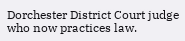Dorchester District Court judge who now practices law.